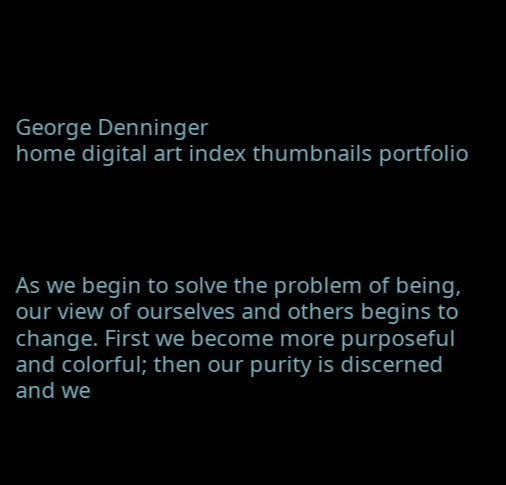George Denninger
home digital art index thumbnails portfolio




As we begin to solve the problem of being, our view of ourselves and others begins to change. First we become more purposeful and colorful; then our purity is discerned and we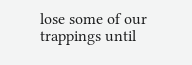lose some of our trappings until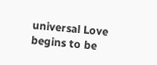universal Love begins to be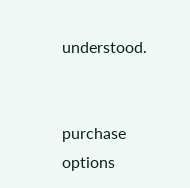understood.


purchase options